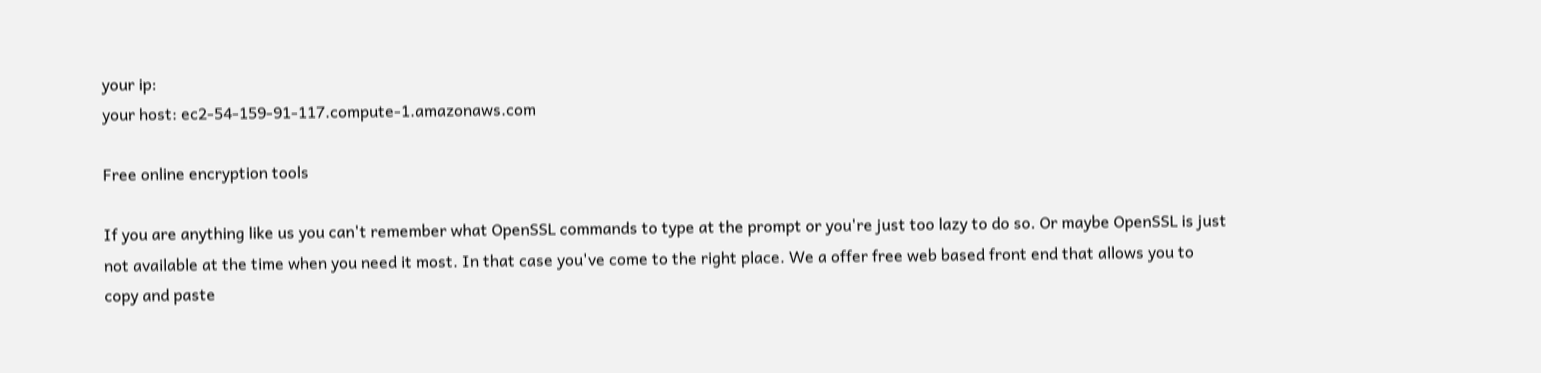your ip:
your host: ec2-54-159-91-117.compute-1.amazonaws.com

Free online encryption tools

If you are anything like us you can't remember what OpenSSL commands to type at the prompt or you're just too lazy to do so. Or maybe OpenSSL is just not available at the time when you need it most. In that case you've come to the right place. We a offer free web based front end that allows you to copy and paste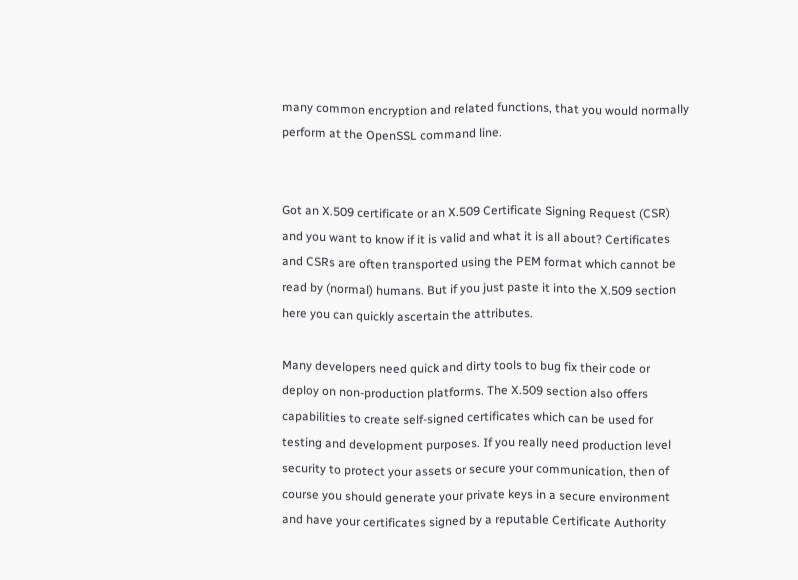many common encryption and related functions, that you would normally perform at the OpenSSL command line.


Got an X.509 certificate or an X.509 Certificate Signing Request (CSR) and you want to know if it is valid and what it is all about? Certificates and CSRs are often transported using the PEM format which cannot be read by (normal) humans. But if you just paste it into the X.509 section here you can quickly ascertain the attributes.

Many developers need quick and dirty tools to bug fix their code or deploy on non-production platforms. The X.509 section also offers capabilities to create self-signed certificates which can be used for testing and development purposes. If you really need production level security to protect your assets or secure your communication, then of course you should generate your private keys in a secure environment and have your certificates signed by a reputable Certificate Authority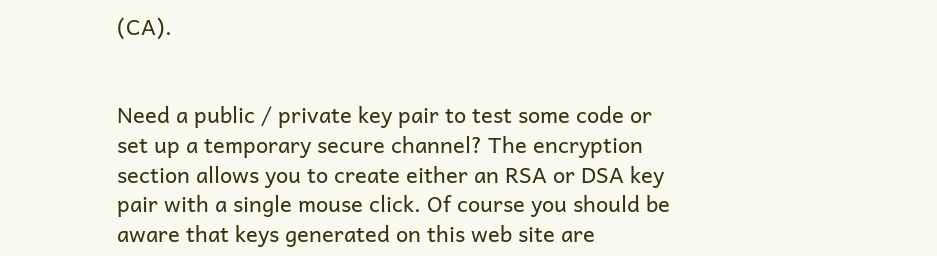(CA).


Need a public / private key pair to test some code or set up a temporary secure channel? The encryption section allows you to create either an RSA or DSA key pair with a single mouse click. Of course you should be aware that keys generated on this web site are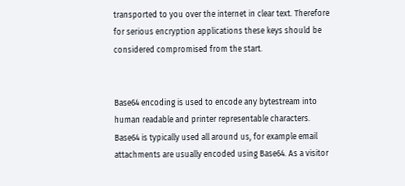transported to you over the internet in clear text. Therefore for serious encryption applications these keys should be considered compromised from the start.


Base64 encoding is used to encode any bytestream into human readable and printer representable characters. Base64 is typically used all around us, for example email attachments are usually encoded using Base64. As a visitor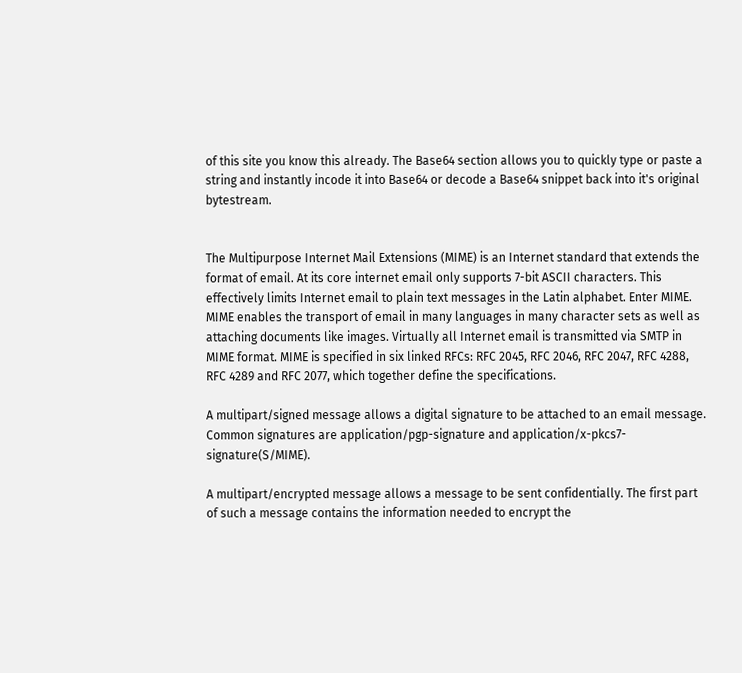of this site you know this already. The Base64 section allows you to quickly type or paste a string and instantly incode it into Base64 or decode a Base64 snippet back into it's original bytestream.


The Multipurpose Internet Mail Extensions (MIME) is an Internet standard that extends the format of email. At its core internet email only supports 7-bit ASCII characters. This effectively limits Internet email to plain text messages in the Latin alphabet. Enter MIME. MIME enables the transport of email in many languages in many character sets as well as attaching documents like images. Virtually all Internet email is transmitted via SMTP in MIME format. MIME is specified in six linked RFCs: RFC 2045, RFC 2046, RFC 2047, RFC 4288, RFC 4289 and RFC 2077, which together define the specifications.

A multipart/signed message allows a digital signature to be attached to an email message. Common signatures are application/pgp-signature and application/x-pkcs7-signature(S/MIME).

A multipart/encrypted message allows a message to be sent confidentially. The first part of such a message contains the information needed to encrypt the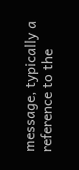message, typically a reference to the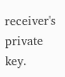receiver's private key.